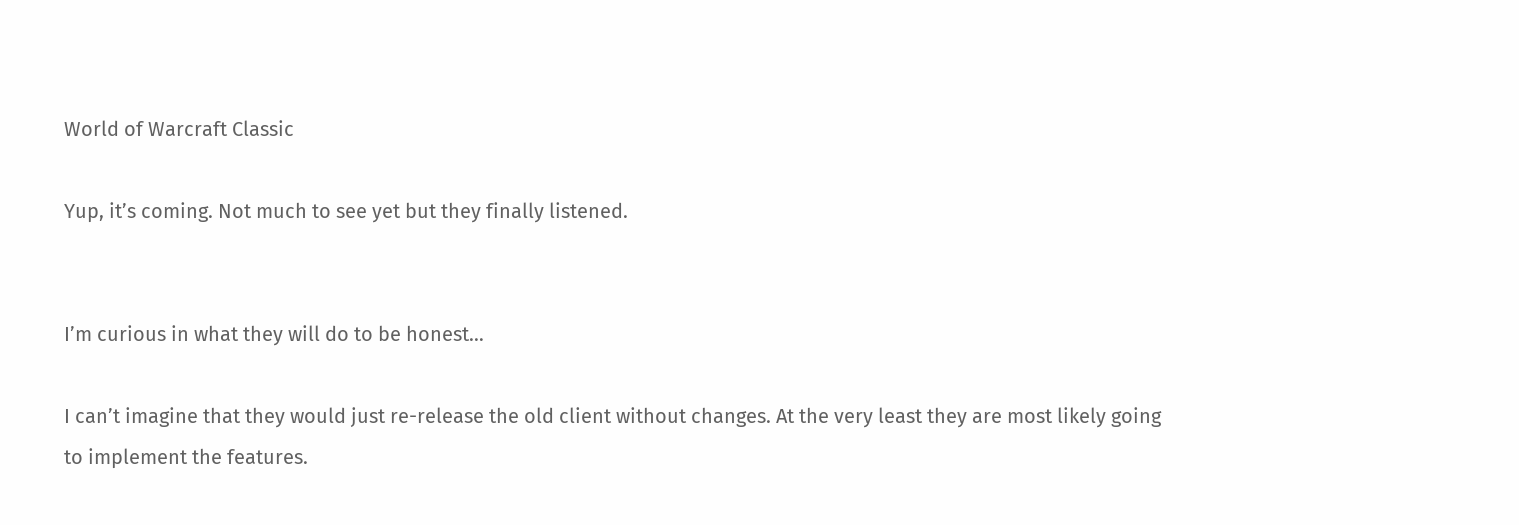World of Warcraft Classic

Yup, it’s coming. Not much to see yet but they finally listened.


I’m curious in what they will do to be honest…

I can’t imagine that they would just re-release the old client without changes. At the very least they are most likely going to implement the features.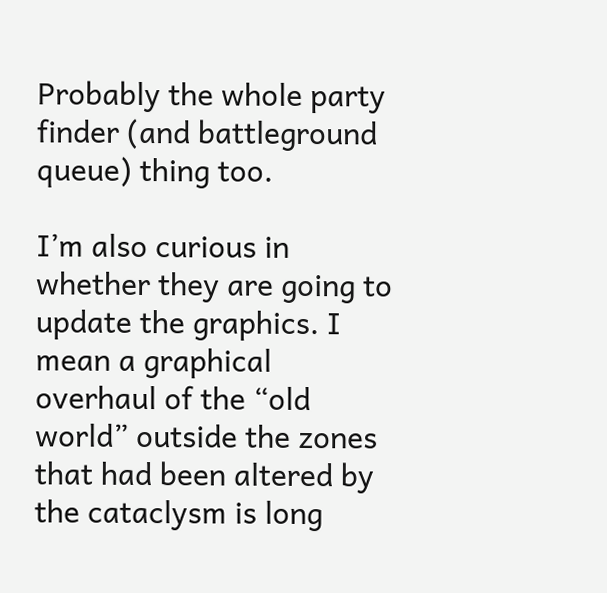Probably the whole party finder (and battleground queue) thing too.

I’m also curious in whether they are going to update the graphics. I mean a graphical overhaul of the “old world” outside the zones that had been altered by the cataclysm is long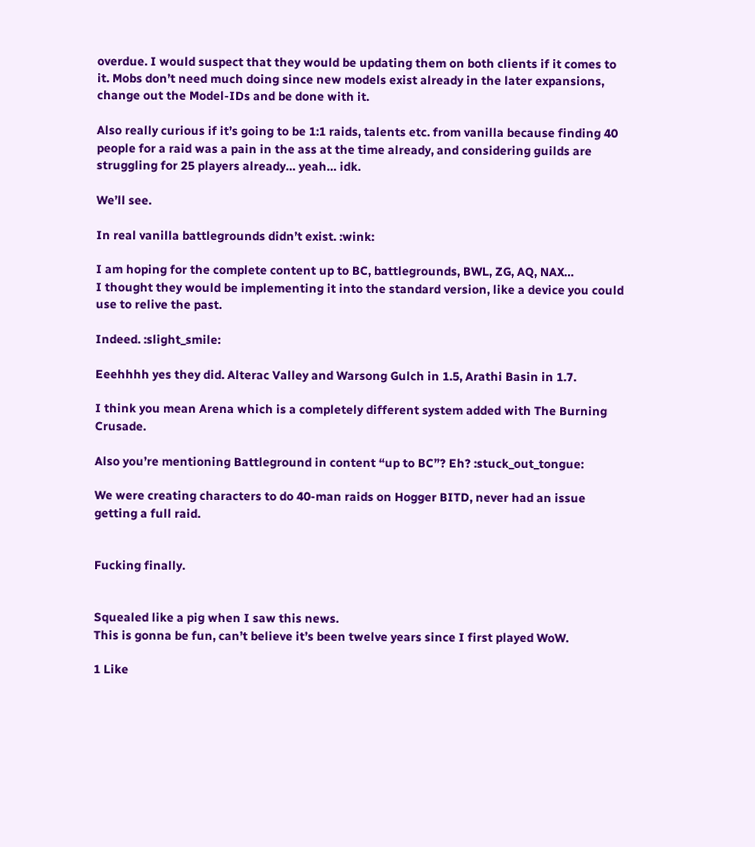overdue. I would suspect that they would be updating them on both clients if it comes to it. Mobs don’t need much doing since new models exist already in the later expansions, change out the Model-IDs and be done with it.

Also really curious if it’s going to be 1:1 raids, talents etc. from vanilla because finding 40 people for a raid was a pain in the ass at the time already, and considering guilds are struggling for 25 players already… yeah… idk.

We’ll see.

In real vanilla battlegrounds didn’t exist. :wink:

I am hoping for the complete content up to BC, battlegrounds, BWL, ZG, AQ, NAX…
I thought they would be implementing it into the standard version, like a device you could use to relive the past.

Indeed. :slight_smile:

Eeehhhh yes they did. Alterac Valley and Warsong Gulch in 1.5, Arathi Basin in 1.7.

I think you mean Arena which is a completely different system added with The Burning Crusade.

Also you’re mentioning Battleground in content “up to BC”? Eh? :stuck_out_tongue:

We were creating characters to do 40-man raids on Hogger BITD, never had an issue getting a full raid.


Fucking finally.


Squealed like a pig when I saw this news.
This is gonna be fun, can’t believe it’s been twelve years since I first played WoW.

1 Like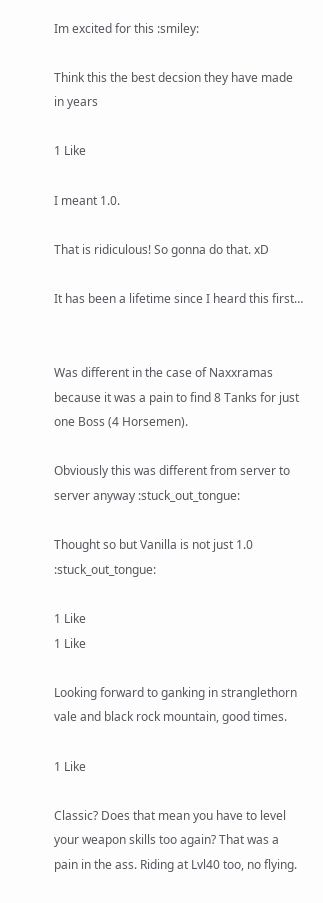Im excited for this :smiley:

Think this the best decsion they have made in years

1 Like

I meant 1.0.

That is ridiculous! So gonna do that. xD

It has been a lifetime since I heard this first…


Was different in the case of Naxxramas because it was a pain to find 8 Tanks for just one Boss (4 Horsemen).

Obviously this was different from server to server anyway :stuck_out_tongue:

Thought so but Vanilla is not just 1.0 :stuck_out_tongue:

1 Like
1 Like

Looking forward to ganking in stranglethorn vale and black rock mountain, good times.

1 Like

Classic? Does that mean you have to level your weapon skills too again? That was a pain in the ass. Riding at Lvl40 too, no flying.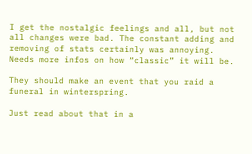I get the nostalgic feelings and all, but not all changes were bad. The constant adding and removing of stats certainly was annoying.
Needs more infos on how “classic” it will be.

They should make an event that you raid a funeral in winterspring.

Just read about that in a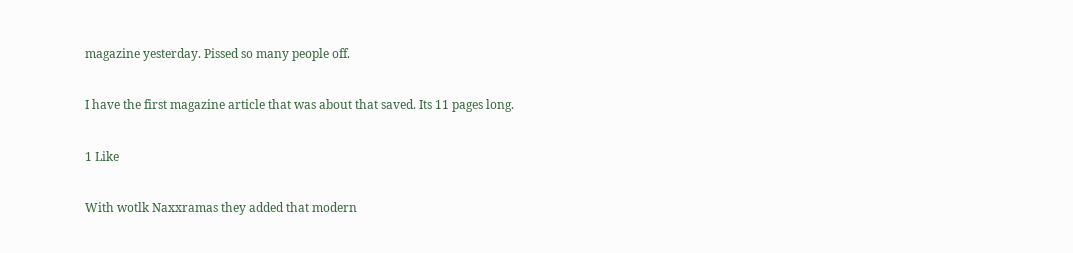magazine yesterday. Pissed so many people off.

I have the first magazine article that was about that saved. Its 11 pages long.

1 Like

With wotlk Naxxramas they added that modern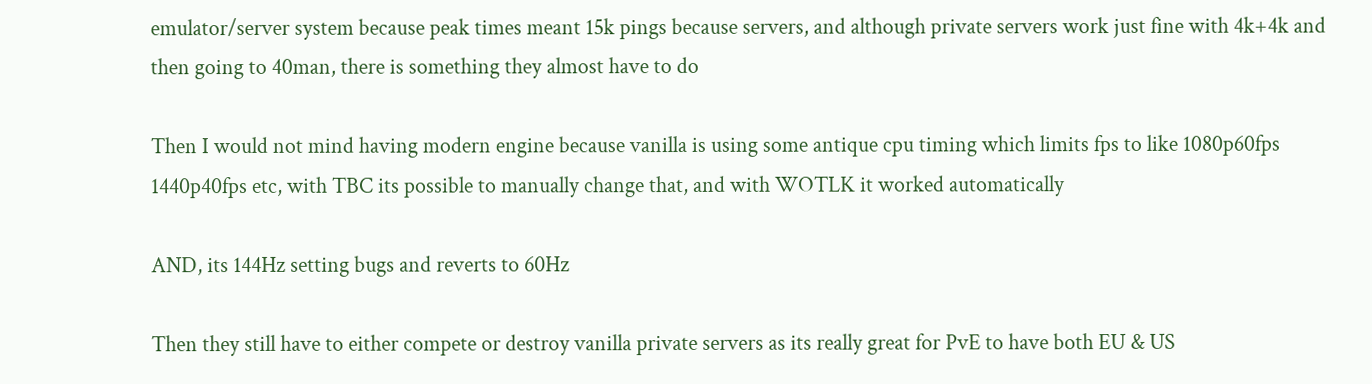emulator/server system because peak times meant 15k pings because servers, and although private servers work just fine with 4k+4k and then going to 40man, there is something they almost have to do

Then I would not mind having modern engine because vanilla is using some antique cpu timing which limits fps to like 1080p60fps 1440p40fps etc, with TBC its possible to manually change that, and with WOTLK it worked automatically

AND, its 144Hz setting bugs and reverts to 60Hz

Then they still have to either compete or destroy vanilla private servers as its really great for PvE to have both EU & US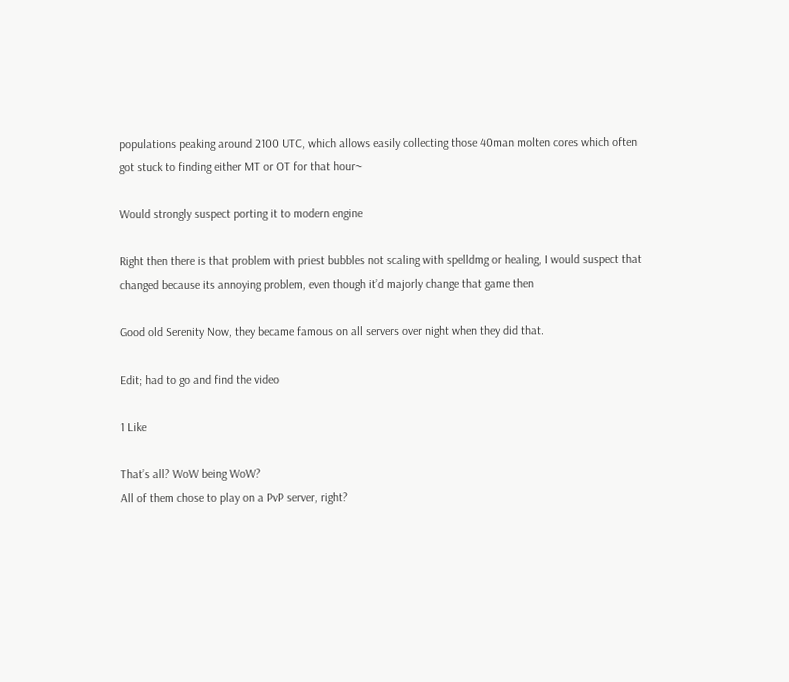populations peaking around 2100 UTC, which allows easily collecting those 40man molten cores which often got stuck to finding either MT or OT for that hour~

Would strongly suspect porting it to modern engine

Right then there is that problem with priest bubbles not scaling with spelldmg or healing, I would suspect that changed because its annoying problem, even though it’d majorly change that game then

Good old Serenity Now, they became famous on all servers over night when they did that.

Edit; had to go and find the video

1 Like

That’s all? WoW being WoW?
All of them chose to play on a PvP server, right?